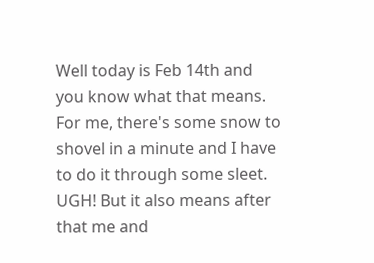Well today is Feb 14th and you know what that means. For me, there's some snow to shovel in a minute and I have to do it through some sleet. UGH! But it also means after that me and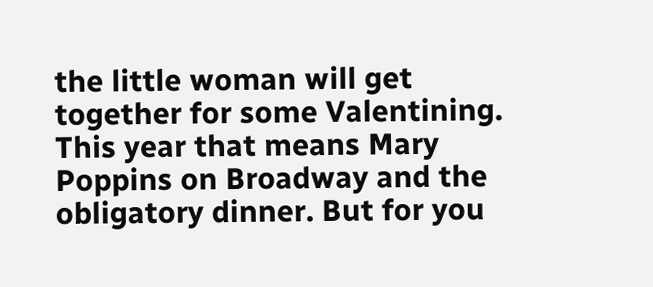the little woman will get together for some Valentining. This year that means Mary Poppins on Broadway and the obligatory dinner. But for you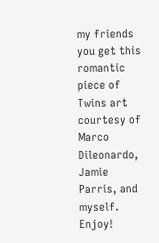my friends you get this romantic piece of Twins art courtesy of Marco Dileonardo, Jamie Parris, and myself. Enjoy!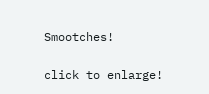Smootches!

click to enlarge!